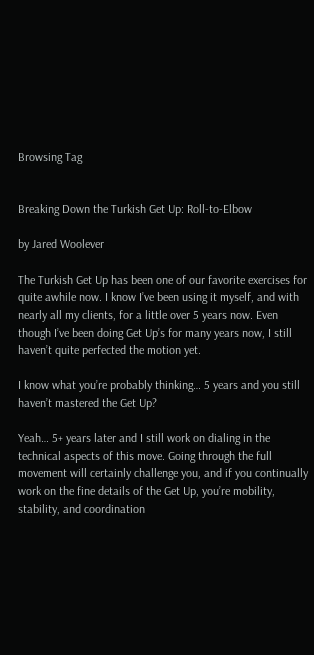Browsing Tag


Breaking Down the Turkish Get Up: Roll-to-Elbow

by Jared Woolever

The Turkish Get Up has been one of our favorite exercises for quite awhile now. I know I’ve been using it myself, and with nearly all my clients, for a little over 5 years now. Even though I’ve been doing Get Up’s for many years now, I still haven’t quite perfected the motion yet.

I know what you’re probably thinking… 5 years and you still haven’t mastered the Get Up?

Yeah… 5+ years later and I still work on dialing in the technical aspects of this move. Going through the full movement will certainly challenge you, and if you continually work on the fine details of the Get Up, you’re mobility, stability, and coordination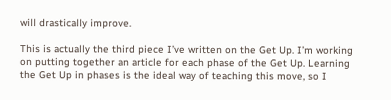will drastically improve.

This is actually the third piece I’ve written on the Get Up. I’m working on putting together an article for each phase of the Get Up. Learning the Get Up in phases is the ideal way of teaching this move, so I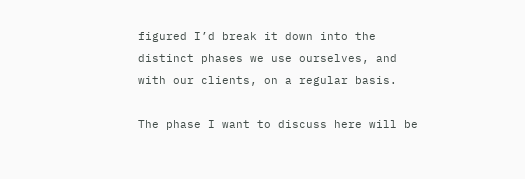figured I’d break it down into the distinct phases we use ourselves, and with our clients, on a regular basis.

The phase I want to discuss here will be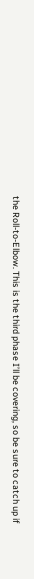the Roll-to-Elbow. This is the third phase I’ll be covering, so be sure to catch up if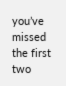you’ve missed the first two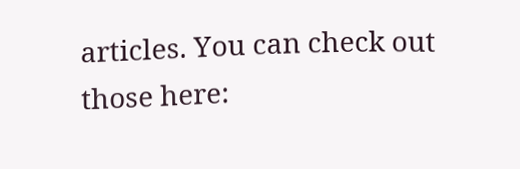articles. You can check out those here: